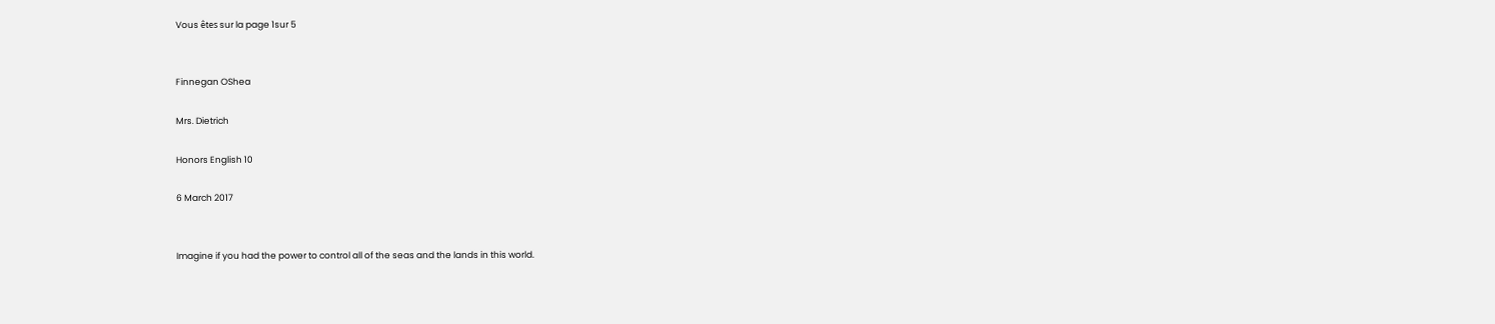Vous êtes sur la page 1sur 5


Finnegan OShea

Mrs. Dietrich

Honors English 10

6 March 2017


Imagine if you had the power to control all of the seas and the lands in this world.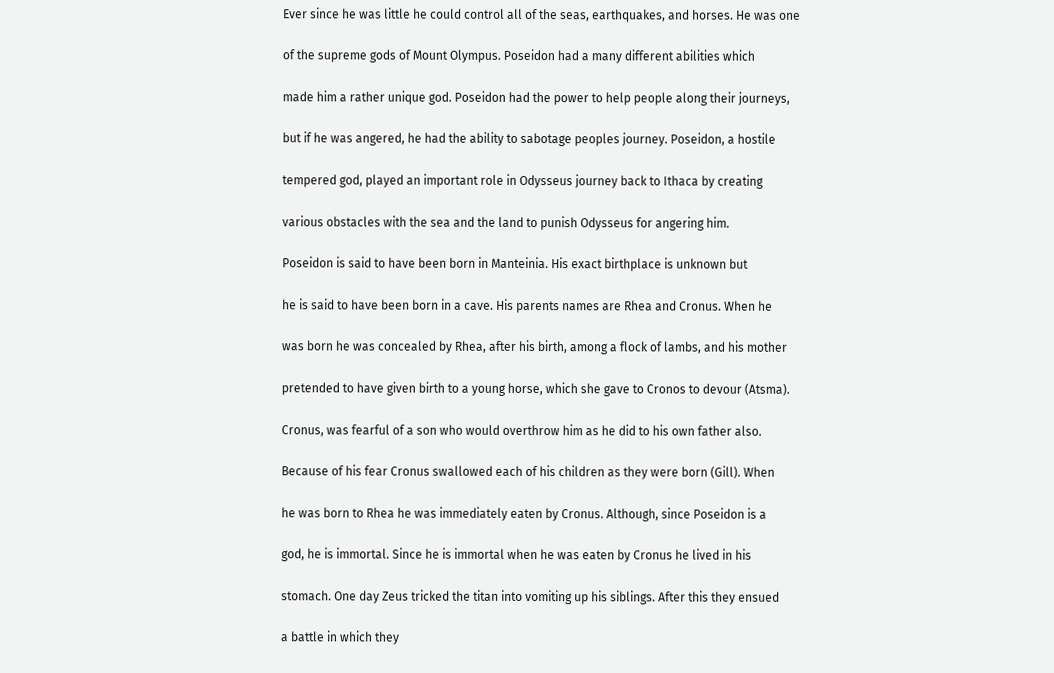Ever since he was little he could control all of the seas, earthquakes, and horses. He was one

of the supreme gods of Mount Olympus. Poseidon had a many different abilities which

made him a rather unique god. Poseidon had the power to help people along their journeys,

but if he was angered, he had the ability to sabotage peoples journey. Poseidon, a hostile

tempered god, played an important role in Odysseus journey back to Ithaca by creating

various obstacles with the sea and the land to punish Odysseus for angering him.

Poseidon is said to have been born in Manteinia. His exact birthplace is unknown but

he is said to have been born in a cave. His parents names are Rhea and Cronus. When he

was born he was concealed by Rhea, after his birth, among a flock of lambs, and his mother

pretended to have given birth to a young horse, which she gave to Cronos to devour (Atsma).

Cronus, was fearful of a son who would overthrow him as he did to his own father also.

Because of his fear Cronus swallowed each of his children as they were born (Gill). When

he was born to Rhea he was immediately eaten by Cronus. Although, since Poseidon is a

god, he is immortal. Since he is immortal when he was eaten by Cronus he lived in his

stomach. One day Zeus tricked the titan into vomiting up his siblings. After this they ensued

a battle in which they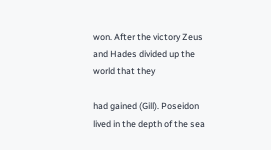won. After the victory Zeus and Hades divided up the world that they

had gained (Gill). Poseidon lived in the depth of the sea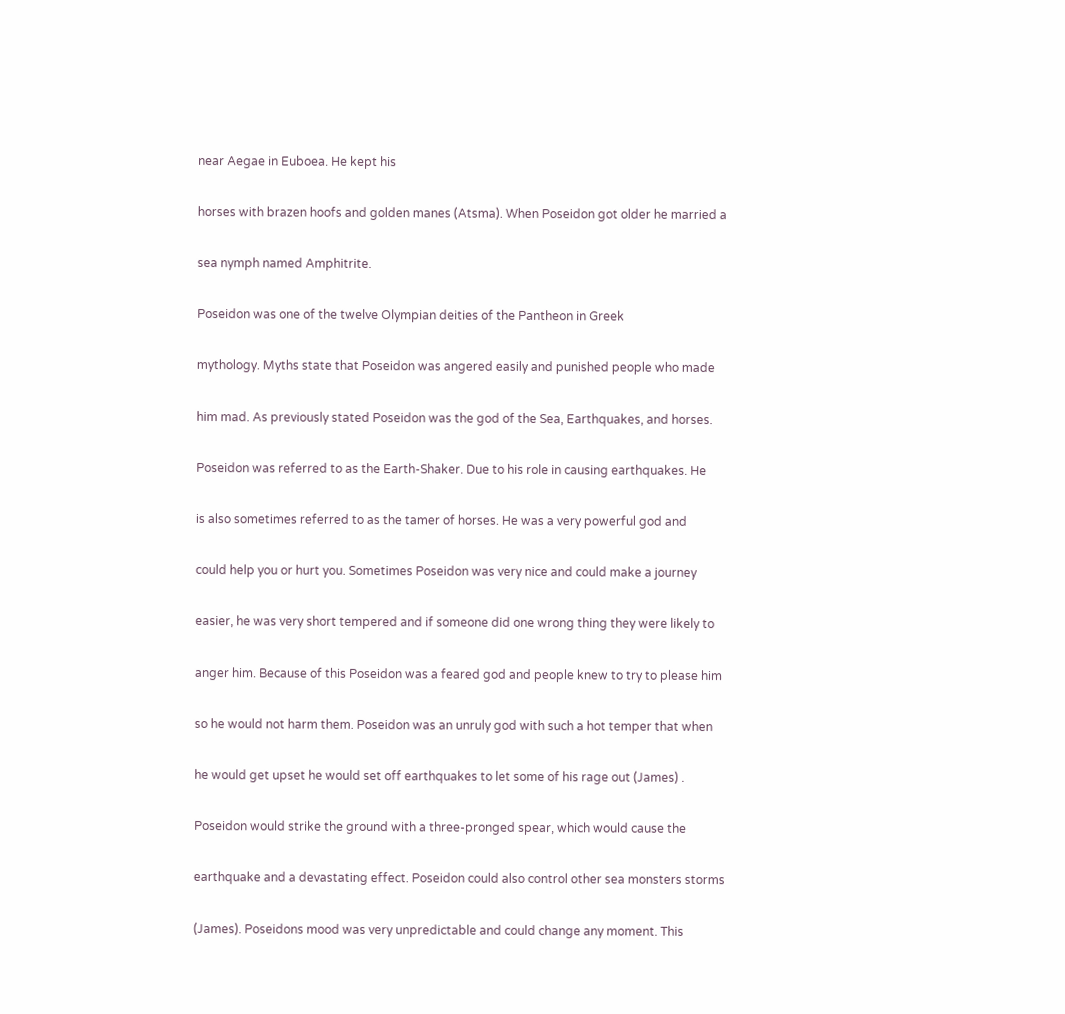near Aegae in Euboea. He kept his

horses with brazen hoofs and golden manes (Atsma). When Poseidon got older he married a

sea nymph named Amphitrite.

Poseidon was one of the twelve Olympian deities of the Pantheon in Greek

mythology. Myths state that Poseidon was angered easily and punished people who made

him mad. As previously stated Poseidon was the god of the Sea, Earthquakes, and horses.

Poseidon was referred to as the Earth-Shaker. Due to his role in causing earthquakes. He

is also sometimes referred to as the tamer of horses. He was a very powerful god and

could help you or hurt you. Sometimes Poseidon was very nice and could make a journey

easier, he was very short tempered and if someone did one wrong thing they were likely to

anger him. Because of this Poseidon was a feared god and people knew to try to please him

so he would not harm them. Poseidon was an unruly god with such a hot temper that when

he would get upset he would set off earthquakes to let some of his rage out (James) .

Poseidon would strike the ground with a three-pronged spear, which would cause the

earthquake and a devastating effect. Poseidon could also control other sea monsters storms

(James). Poseidons mood was very unpredictable and could change any moment. This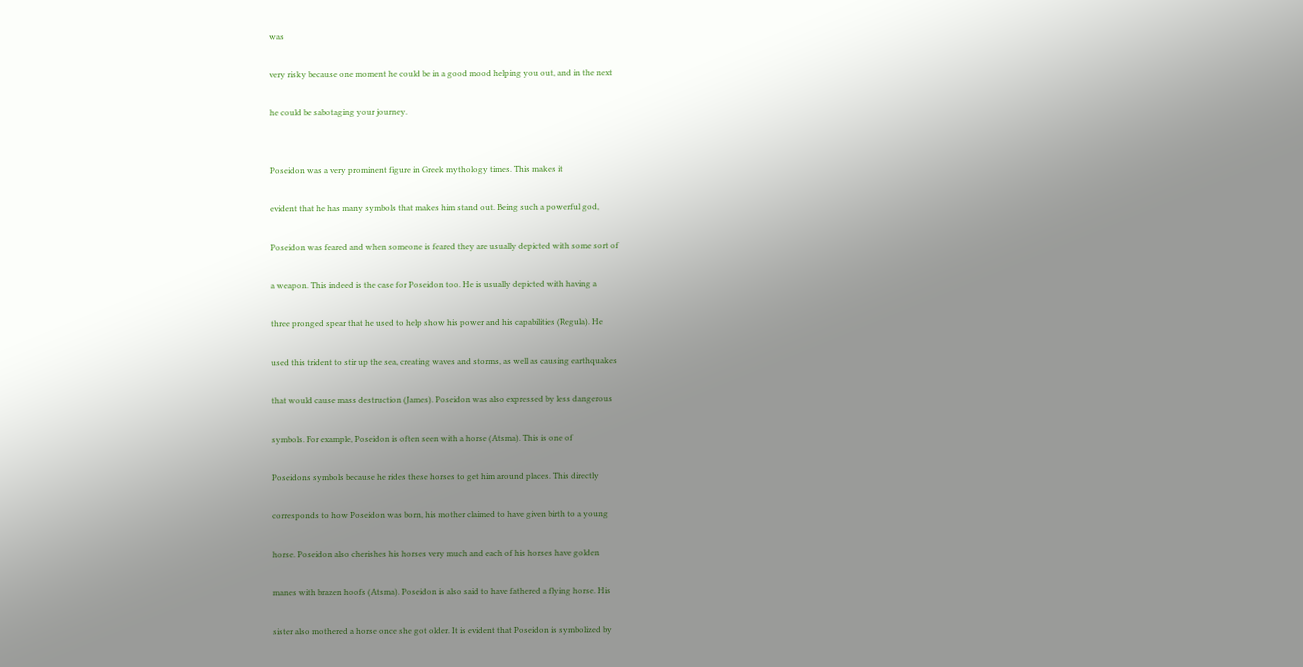was

very risky because one moment he could be in a good mood helping you out, and in the next

he could be sabotaging your journey.


Poseidon was a very prominent figure in Greek mythology times. This makes it

evident that he has many symbols that makes him stand out. Being such a powerful god,

Poseidon was feared and when someone is feared they are usually depicted with some sort of

a weapon. This indeed is the case for Poseidon too. He is usually depicted with having a

three pronged spear that he used to help show his power and his capabilities (Regula). He

used this trident to stir up the sea, creating waves and storms, as well as causing earthquakes

that would cause mass destruction (James). Poseidon was also expressed by less dangerous

symbols. For example, Poseidon is often seen with a horse (Atsma). This is one of

Poseidons symbols because he rides these horses to get him around places. This directly

corresponds to how Poseidon was born, his mother claimed to have given birth to a young

horse. Poseidon also cherishes his horses very much and each of his horses have golden

manes with brazen hoofs (Atsma). Poseidon is also said to have fathered a flying horse. His

sister also mothered a horse once she got older. It is evident that Poseidon is symbolized by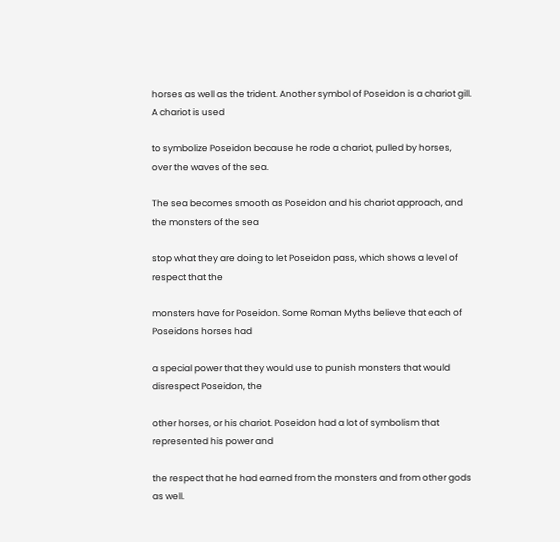horses as well as the trident. Another symbol of Poseidon is a chariot gill. A chariot is used

to symbolize Poseidon because he rode a chariot, pulled by horses, over the waves of the sea.

The sea becomes smooth as Poseidon and his chariot approach, and the monsters of the sea

stop what they are doing to let Poseidon pass, which shows a level of respect that the

monsters have for Poseidon. Some Roman Myths believe that each of Poseidons horses had

a special power that they would use to punish monsters that would disrespect Poseidon, the

other horses, or his chariot. Poseidon had a lot of symbolism that represented his power and

the respect that he had earned from the monsters and from other gods as well.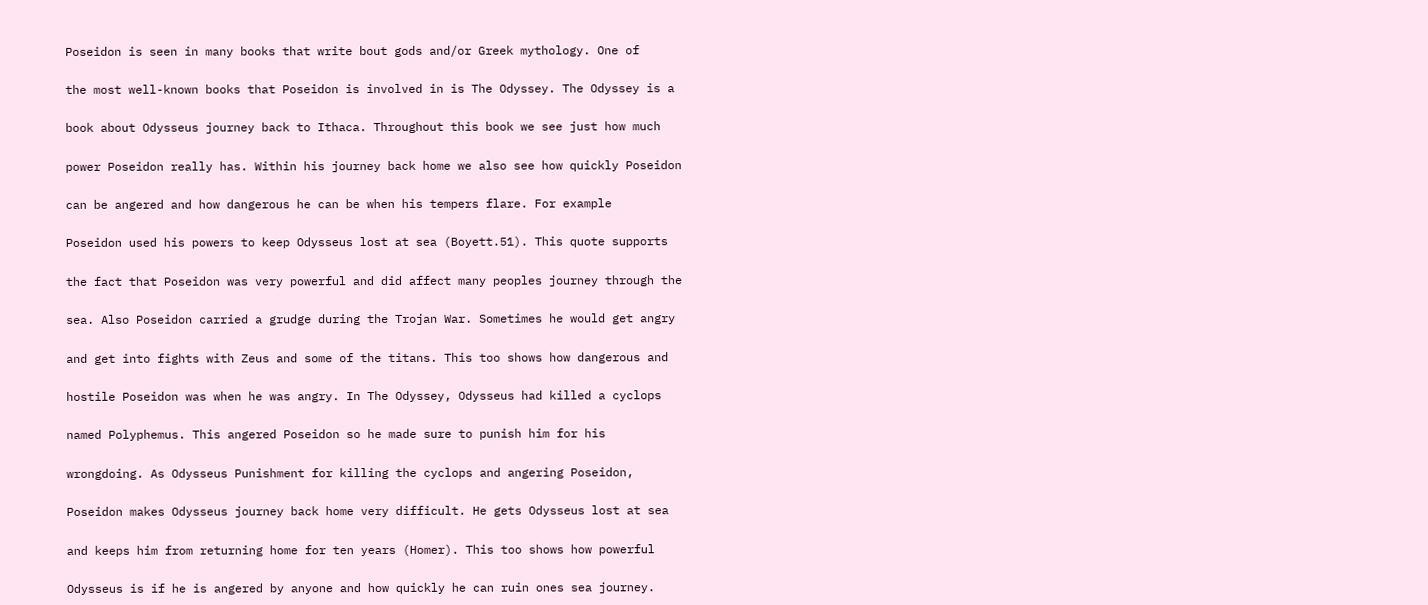Poseidon is seen in many books that write bout gods and/or Greek mythology. One of

the most well-known books that Poseidon is involved in is The Odyssey. The Odyssey is a

book about Odysseus journey back to Ithaca. Throughout this book we see just how much

power Poseidon really has. Within his journey back home we also see how quickly Poseidon

can be angered and how dangerous he can be when his tempers flare. For example

Poseidon used his powers to keep Odysseus lost at sea (Boyett.51). This quote supports

the fact that Poseidon was very powerful and did affect many peoples journey through the

sea. Also Poseidon carried a grudge during the Trojan War. Sometimes he would get angry

and get into fights with Zeus and some of the titans. This too shows how dangerous and

hostile Poseidon was when he was angry. In The Odyssey, Odysseus had killed a cyclops

named Polyphemus. This angered Poseidon so he made sure to punish him for his

wrongdoing. As Odysseus Punishment for killing the cyclops and angering Poseidon,

Poseidon makes Odysseus journey back home very difficult. He gets Odysseus lost at sea

and keeps him from returning home for ten years (Homer). This too shows how powerful

Odysseus is if he is angered by anyone and how quickly he can ruin ones sea journey.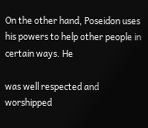On the other hand, Poseidon uses his powers to help other people in certain ways. He

was well respected and worshipped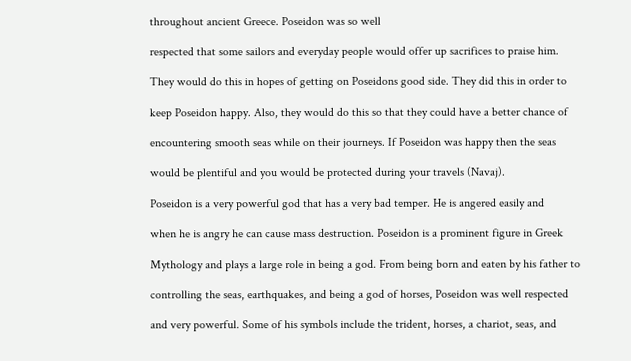throughout ancient Greece. Poseidon was so well

respected that some sailors and everyday people would offer up sacrifices to praise him.

They would do this in hopes of getting on Poseidons good side. They did this in order to

keep Poseidon happy. Also, they would do this so that they could have a better chance of

encountering smooth seas while on their journeys. If Poseidon was happy then the seas

would be plentiful and you would be protected during your travels (Navaj).

Poseidon is a very powerful god that has a very bad temper. He is angered easily and

when he is angry he can cause mass destruction. Poseidon is a prominent figure in Greek

Mythology and plays a large role in being a god. From being born and eaten by his father to

controlling the seas, earthquakes, and being a god of horses, Poseidon was well respected

and very powerful. Some of his symbols include the trident, horses, a chariot, seas, and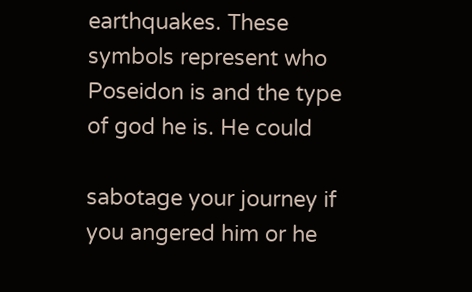earthquakes. These symbols represent who Poseidon is and the type of god he is. He could

sabotage your journey if you angered him or he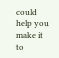could help you make it to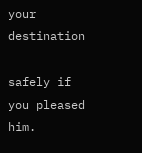your destination

safely if you pleased him.